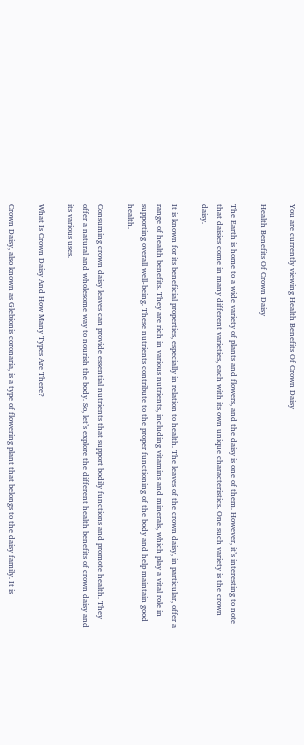You are currently viewing Health Benefits Of Crown Daisy

Health Benefits Of Crown Daisy

The Earth is home to a wide variety of plants and flowers, and the daisy is one of them. However, it’s interesting to note that daisies come in many different varieties, each with its own unique characteristics. One such variety is the crown daisy.

It is known for its beneficial properties, especially in relation to health. The leaves of the crown daisy, in particular, offer a range of health benefits. They are rich in various nutrients, including vitamins and minerals, which play a vital role in supporting overall well-being. These nutrients contribute to the proper functioning of the body and help maintain good health.

Consuming crown daisy leaves can provide essential nutrients that support bodily functions and promote health. They offer a natural and wholesome way to nourish the body. So, let’s explore the different health benefits of crown daisy and its various uses.

What Is Crown Daisy And How Many Types Are There?

Crown Daisy, also known as Glebionis coronaria, is a type of flowering plant that belongs to the daisy family. It is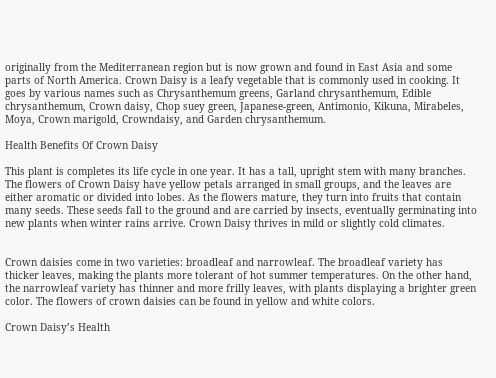originally from the Mediterranean region but is now grown and found in East Asia and some parts of North America. Crown Daisy is a leafy vegetable that is commonly used in cooking. It goes by various names such as Chrysanthemum greens, Garland chrysanthemum, Edible chrysanthemum, Crown daisy, Chop suey green, Japanese-green, Antimonio, Kikuna, Mirabeles, Moya, Crown marigold, Crowndaisy, and Garden chrysanthemum.

Health Benefits Of Crown Daisy

This plant is completes its life cycle in one year. It has a tall, upright stem with many branches. The flowers of Crown Daisy have yellow petals arranged in small groups, and the leaves are either aromatic or divided into lobes. As the flowers mature, they turn into fruits that contain many seeds. These seeds fall to the ground and are carried by insects, eventually germinating into new plants when winter rains arrive. Crown Daisy thrives in mild or slightly cold climates.


Crown daisies come in two varieties: broadleaf and narrowleaf. The broadleaf variety has thicker leaves, making the plants more tolerant of hot summer temperatures. On the other hand, the narrowleaf variety has thinner and more frilly leaves, with plants displaying a brighter green color. The flowers of crown daisies can be found in yellow and white colors.

Crown Daisy’s Health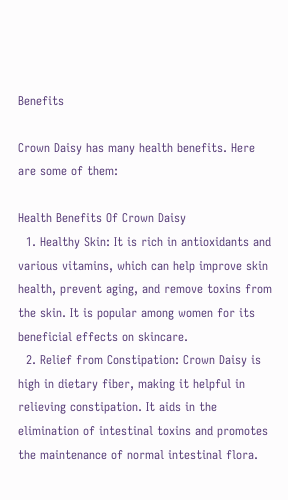Benefits

Crown Daisy has many health benefits. Here are some of them:

Health Benefits Of Crown Daisy
  1. Healthy Skin: It is rich in antioxidants and various vitamins, which can help improve skin health, prevent aging, and remove toxins from the skin. It is popular among women for its beneficial effects on skincare.
  2. Relief from Constipation: Crown Daisy is high in dietary fiber, making it helpful in relieving constipation. It aids in the elimination of intestinal toxins and promotes the maintenance of normal intestinal flora.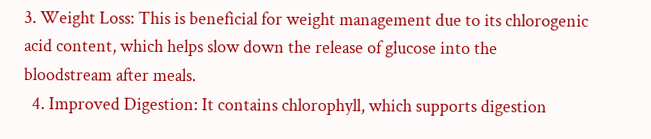3. Weight Loss: This is beneficial for weight management due to its chlorogenic acid content, which helps slow down the release of glucose into the bloodstream after meals.
  4. Improved Digestion: It contains chlorophyll, which supports digestion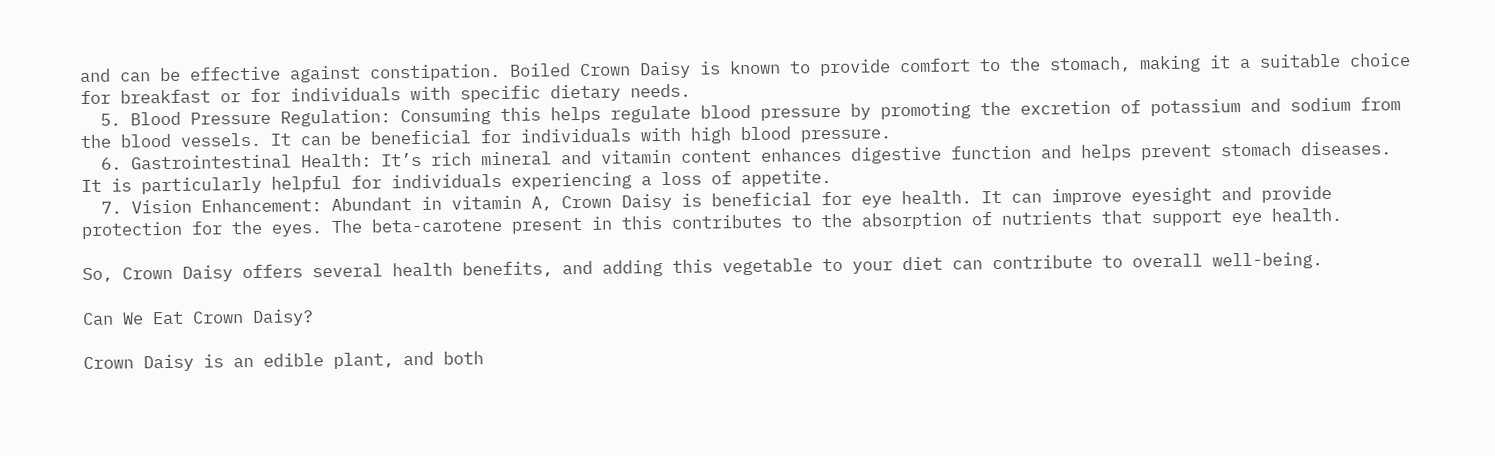and can be effective against constipation. Boiled Crown Daisy is known to provide comfort to the stomach, making it a suitable choice for breakfast or for individuals with specific dietary needs.
  5. Blood Pressure Regulation: Consuming this helps regulate blood pressure by promoting the excretion of potassium and sodium from the blood vessels. It can be beneficial for individuals with high blood pressure.
  6. Gastrointestinal Health: It’s rich mineral and vitamin content enhances digestive function and helps prevent stomach diseases. It is particularly helpful for individuals experiencing a loss of appetite.
  7. Vision Enhancement: Abundant in vitamin A, Crown Daisy is beneficial for eye health. It can improve eyesight and provide protection for the eyes. The beta-carotene present in this contributes to the absorption of nutrients that support eye health.

So, Crown Daisy offers several health benefits, and adding this vegetable to your diet can contribute to overall well-being.

Can We Eat Crown Daisy?

Crown Daisy is an edible plant, and both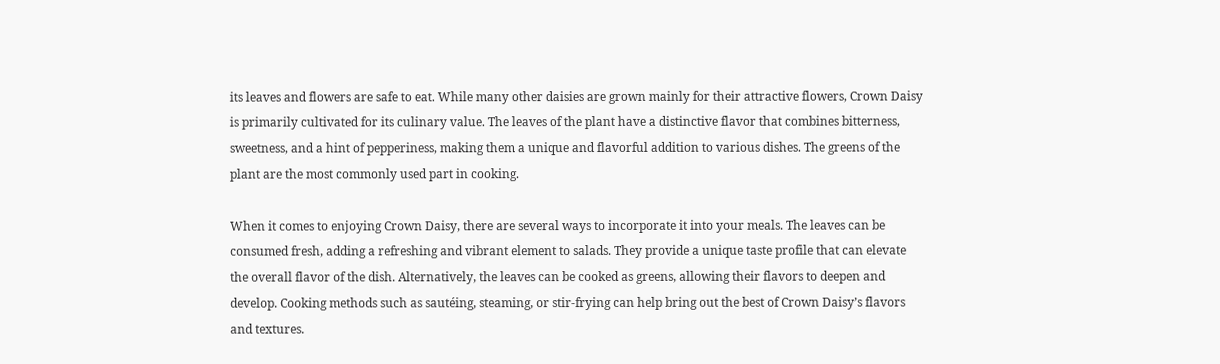its leaves and flowers are safe to eat. While many other daisies are grown mainly for their attractive flowers, Crown Daisy is primarily cultivated for its culinary value. The leaves of the plant have a distinctive flavor that combines bitterness, sweetness, and a hint of pepperiness, making them a unique and flavorful addition to various dishes. The greens of the plant are the most commonly used part in cooking.

When it comes to enjoying Crown Daisy, there are several ways to incorporate it into your meals. The leaves can be consumed fresh, adding a refreshing and vibrant element to salads. They provide a unique taste profile that can elevate the overall flavor of the dish. Alternatively, the leaves can be cooked as greens, allowing their flavors to deepen and develop. Cooking methods such as sautéing, steaming, or stir-frying can help bring out the best of Crown Daisy’s flavors and textures.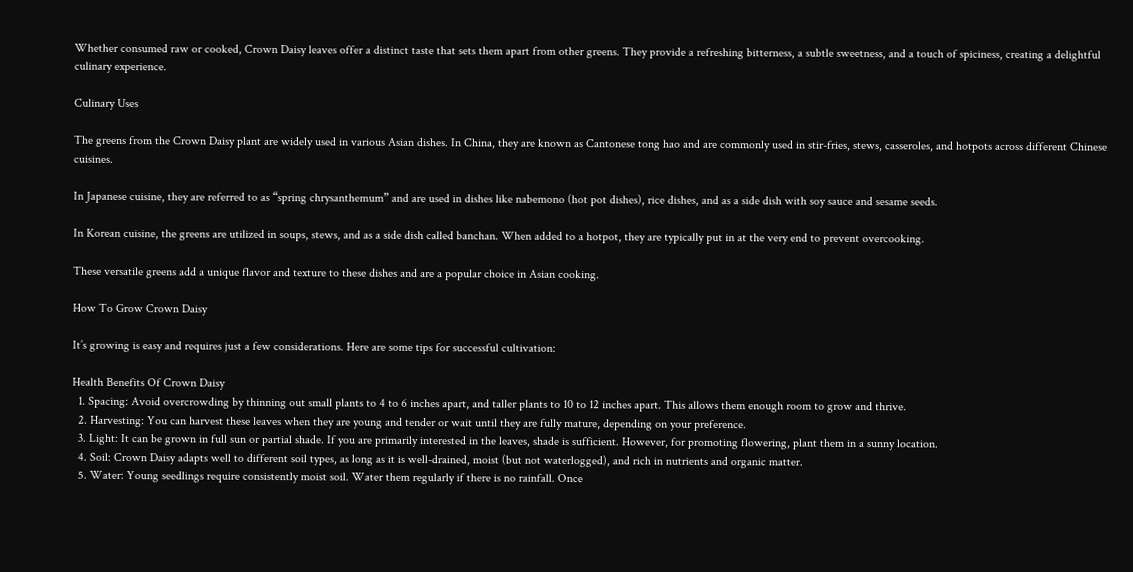Whether consumed raw or cooked, Crown Daisy leaves offer a distinct taste that sets them apart from other greens. They provide a refreshing bitterness, a subtle sweetness, and a touch of spiciness, creating a delightful culinary experience.

Culinary Uses

The greens from the Crown Daisy plant are widely used in various Asian dishes. In China, they are known as Cantonese tong hao and are commonly used in stir-fries, stews, casseroles, and hotpots across different Chinese cuisines.

In Japanese cuisine, they are referred to as “spring chrysanthemum” and are used in dishes like nabemono (hot pot dishes), rice dishes, and as a side dish with soy sauce and sesame seeds.

In Korean cuisine, the greens are utilized in soups, stews, and as a side dish called banchan. When added to a hotpot, they are typically put in at the very end to prevent overcooking.

These versatile greens add a unique flavor and texture to these dishes and are a popular choice in Asian cooking.

How To Grow Crown Daisy

It’s growing is easy and requires just a few considerations. Here are some tips for successful cultivation:

Health Benefits Of Crown Daisy
  1. Spacing: Avoid overcrowding by thinning out small plants to 4 to 6 inches apart, and taller plants to 10 to 12 inches apart. This allows them enough room to grow and thrive.
  2. Harvesting: You can harvest these leaves when they are young and tender or wait until they are fully mature, depending on your preference.
  3. Light: It can be grown in full sun or partial shade. If you are primarily interested in the leaves, shade is sufficient. However, for promoting flowering, plant them in a sunny location.
  4. Soil: Crown Daisy adapts well to different soil types, as long as it is well-drained, moist (but not waterlogged), and rich in nutrients and organic matter.
  5. Water: Young seedlings require consistently moist soil. Water them regularly if there is no rainfall. Once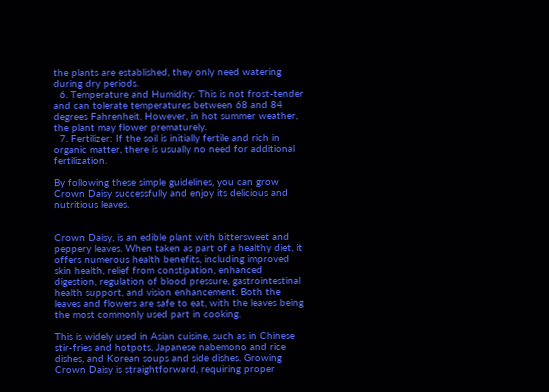the plants are established, they only need watering during dry periods.
  6. Temperature and Humidity: This is not frost-tender and can tolerate temperatures between 68 and 84 degrees Fahrenheit. However, in hot summer weather, the plant may flower prematurely.
  7. Fertilizer: If the soil is initially fertile and rich in organic matter, there is usually no need for additional fertilization.

By following these simple guidelines, you can grow Crown Daisy successfully and enjoy its delicious and nutritious leaves.


Crown Daisy, is an edible plant with bittersweet and peppery leaves. When taken as part of a healthy diet, it offers numerous health benefits, including improved skin health, relief from constipation, enhanced digestion, regulation of blood pressure, gastrointestinal health support, and vision enhancement. Both the leaves and flowers are safe to eat, with the leaves being the most commonly used part in cooking.

This is widely used in Asian cuisine, such as in Chinese stir-fries and hotpots, Japanese nabemono and rice dishes, and Korean soups and side dishes. Growing Crown Daisy is straightforward, requiring proper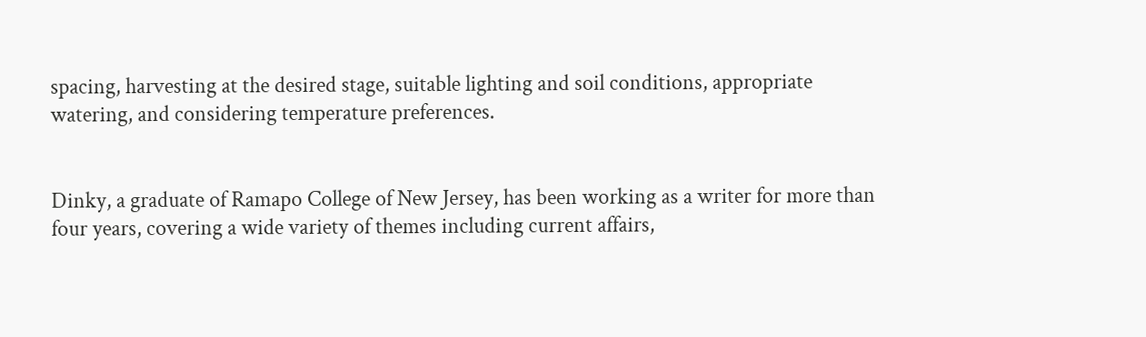spacing, harvesting at the desired stage, suitable lighting and soil conditions, appropriate watering, and considering temperature preferences.


Dinky, a graduate of Ramapo College of New Jersey, has been working as a writer for more than four years, covering a wide variety of themes including current affairs,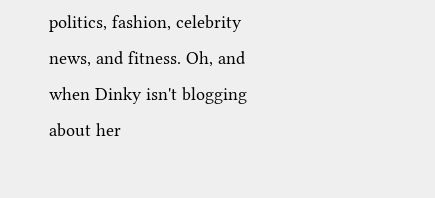politics, fashion, celebrity news, and fitness. Oh, and when Dinky isn't blogging about her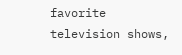favorite television shows,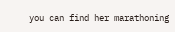you can find her marathoning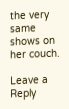the very same shows on her couch.

Leave a Reply